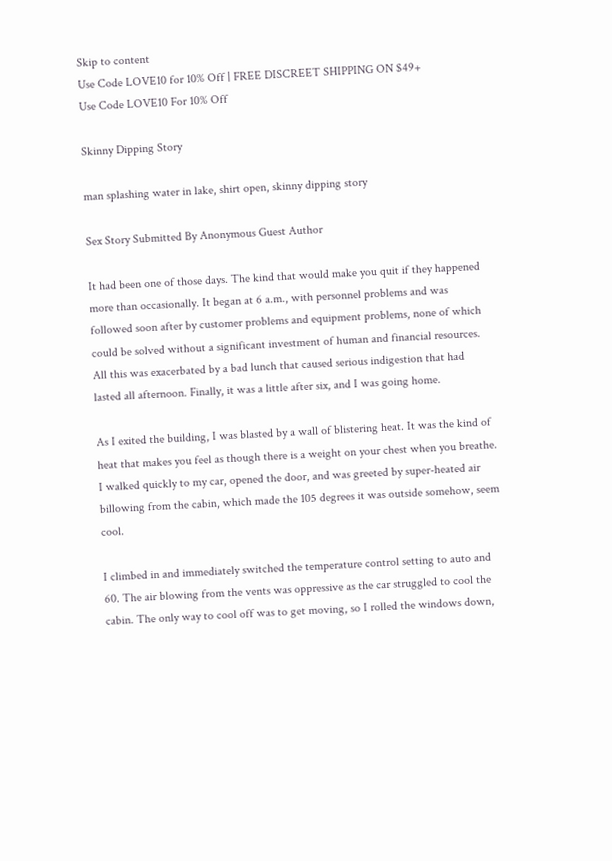Skip to content
Use Code LOVE10 for 10% Off | FREE DISCREET SHIPPING ON $49+
Use Code LOVE10 For 10% Off

Skinny Dipping Story

man splashing water in lake, shirt open, skinny dipping story

Sex Story Submitted By Anonymous Guest Author

It had been one of those days. The kind that would make you quit if they happened more than occasionally. It began at 6 a.m., with personnel problems and was followed soon after by customer problems and equipment problems, none of which could be solved without a significant investment of human and financial resources. All this was exacerbated by a bad lunch that caused serious indigestion that had lasted all afternoon. Finally, it was a little after six, and I was going home.

As I exited the building, I was blasted by a wall of blistering heat. It was the kind of heat that makes you feel as though there is a weight on your chest when you breathe. I walked quickly to my car, opened the door, and was greeted by super-heated air billowing from the cabin, which made the 105 degrees it was outside somehow, seem cool.

I climbed in and immediately switched the temperature control setting to auto and 60. The air blowing from the vents was oppressive as the car struggled to cool the cabin. The only way to cool off was to get moving, so I rolled the windows down,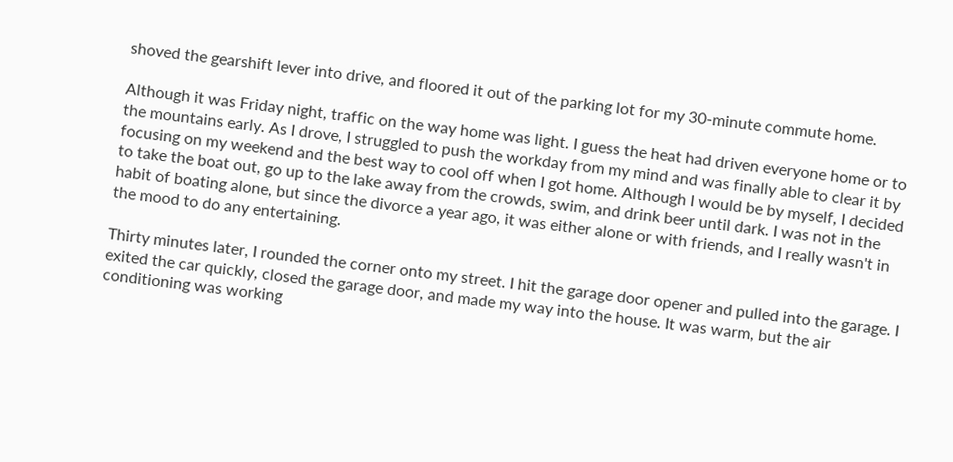shoved the gearshift lever into drive, and floored it out of the parking lot for my 30-minute commute home.

Although it was Friday night, traffic on the way home was light. I guess the heat had driven everyone home or to the mountains early. As I drove, I struggled to push the workday from my mind and was finally able to clear it by focusing on my weekend and the best way to cool off when I got home. Although I would be by myself, I decided to take the boat out, go up to the lake away from the crowds, swim, and drink beer until dark. I was not in the habit of boating alone, but since the divorce a year ago, it was either alone or with friends, and I really wasn't in the mood to do any entertaining.

Thirty minutes later, I rounded the corner onto my street. I hit the garage door opener and pulled into the garage. I exited the car quickly, closed the garage door, and made my way into the house. It was warm, but the air conditioning was working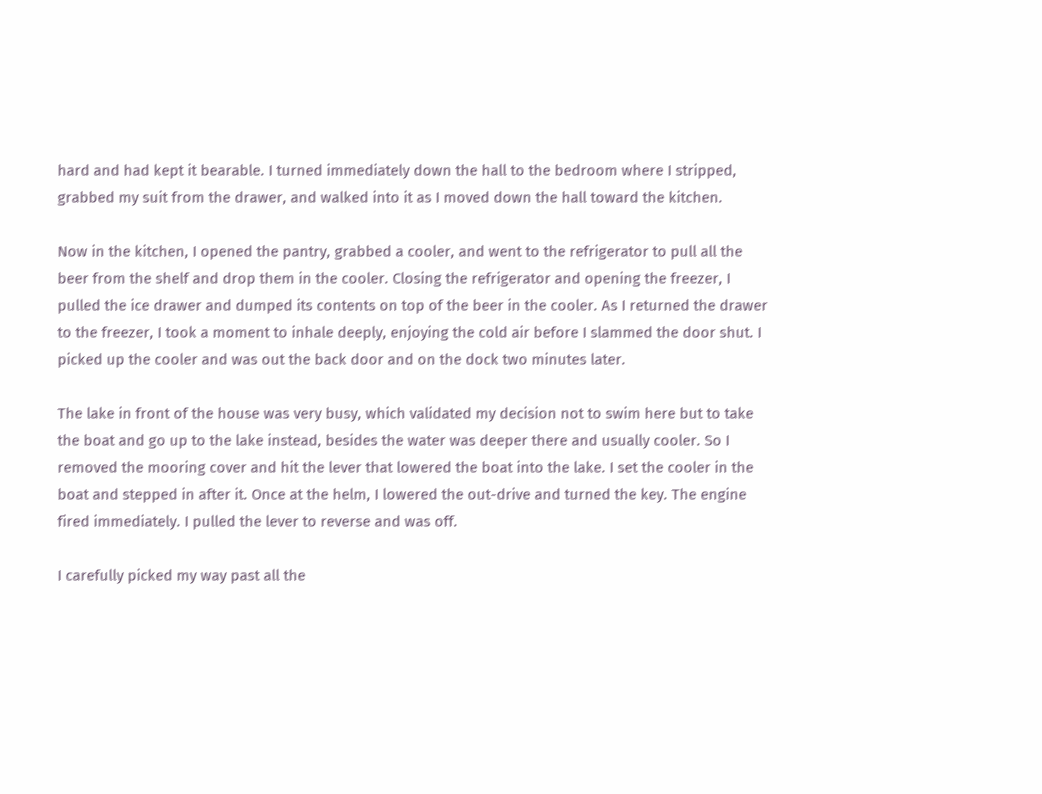hard and had kept it bearable. I turned immediately down the hall to the bedroom where I stripped, grabbed my suit from the drawer, and walked into it as I moved down the hall toward the kitchen.

Now in the kitchen, I opened the pantry, grabbed a cooler, and went to the refrigerator to pull all the beer from the shelf and drop them in the cooler. Closing the refrigerator and opening the freezer, I pulled the ice drawer and dumped its contents on top of the beer in the cooler. As I returned the drawer to the freezer, I took a moment to inhale deeply, enjoying the cold air before I slammed the door shut. I picked up the cooler and was out the back door and on the dock two minutes later.

The lake in front of the house was very busy, which validated my decision not to swim here but to take the boat and go up to the lake instead, besides the water was deeper there and usually cooler. So I removed the mooring cover and hit the lever that lowered the boat into the lake. I set the cooler in the boat and stepped in after it. Once at the helm, I lowered the out-drive and turned the key. The engine fired immediately. I pulled the lever to reverse and was off.

I carefully picked my way past all the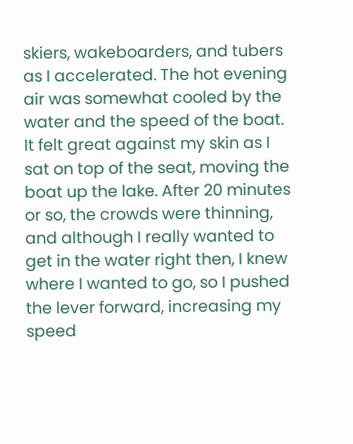skiers, wakeboarders, and tubers as I accelerated. The hot evening air was somewhat cooled by the water and the speed of the boat. It felt great against my skin as I sat on top of the seat, moving the boat up the lake. After 20 minutes or so, the crowds were thinning, and although I really wanted to get in the water right then, I knew where I wanted to go, so I pushed the lever forward, increasing my speed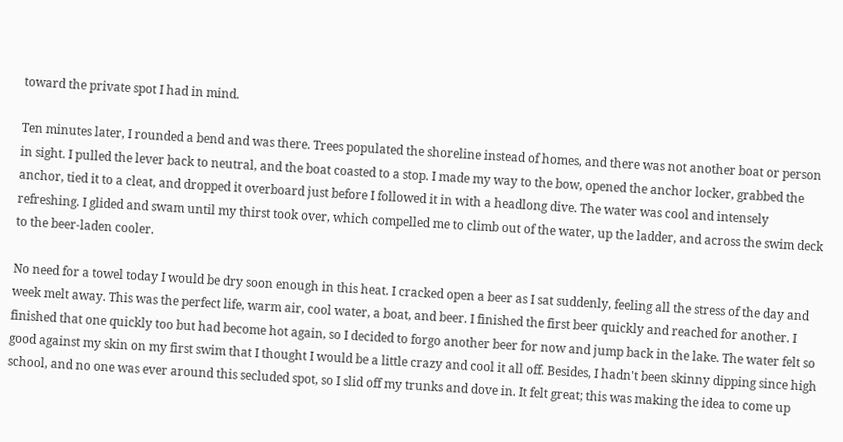toward the private spot I had in mind.

Ten minutes later, I rounded a bend and was there. Trees populated the shoreline instead of homes, and there was not another boat or person in sight. I pulled the lever back to neutral, and the boat coasted to a stop. I made my way to the bow, opened the anchor locker, grabbed the anchor, tied it to a cleat, and dropped it overboard just before I followed it in with a headlong dive. The water was cool and intensely refreshing. I glided and swam until my thirst took over, which compelled me to climb out of the water, up the ladder, and across the swim deck to the beer-laden cooler.

No need for a towel today I would be dry soon enough in this heat. I cracked open a beer as I sat suddenly, feeling all the stress of the day and week melt away. This was the perfect life, warm air, cool water, a boat, and beer. I finished the first beer quickly and reached for another. I finished that one quickly too but had become hot again, so I decided to forgo another beer for now and jump back in the lake. The water felt so good against my skin on my first swim that I thought I would be a little crazy and cool it all off. Besides, I hadn't been skinny dipping since high school, and no one was ever around this secluded spot, so I slid off my trunks and dove in. It felt great; this was making the idea to come up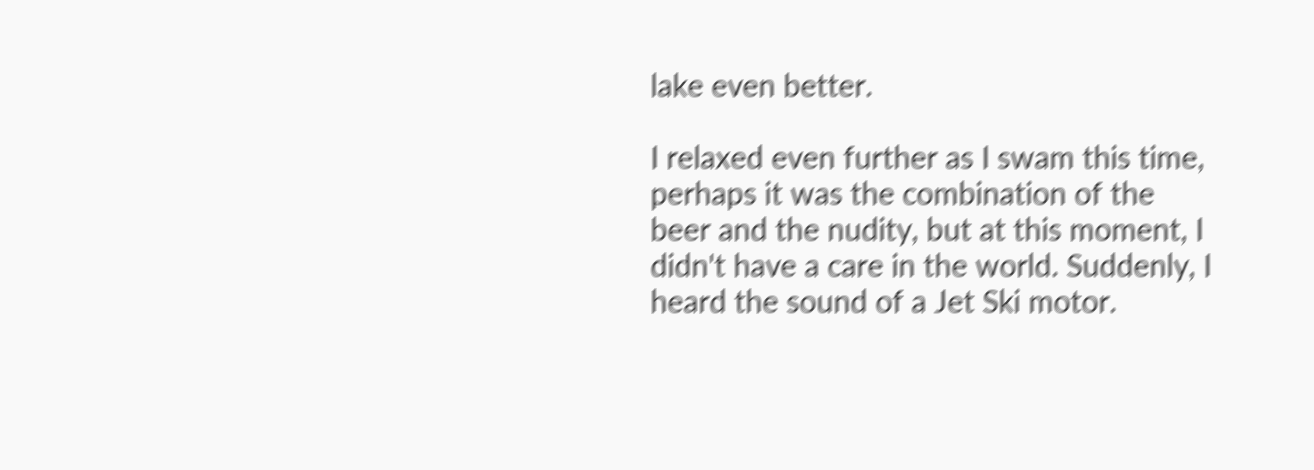lake even better.

I relaxed even further as I swam this time, perhaps it was the combination of the beer and the nudity, but at this moment, I didn't have a care in the world. Suddenly, I heard the sound of a Jet Ski motor.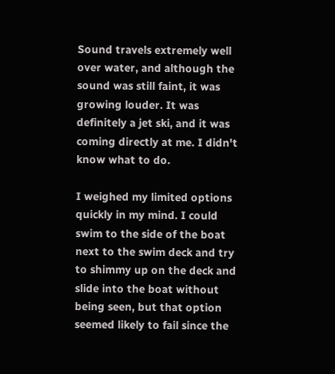Sound travels extremely well over water, and although the sound was still faint, it was growing louder. It was definitely a jet ski, and it was coming directly at me. I didn't know what to do.

I weighed my limited options quickly in my mind. I could swim to the side of the boat next to the swim deck and try to shimmy up on the deck and slide into the boat without being seen, but that option seemed likely to fail since the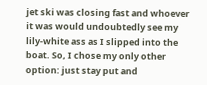jet ski was closing fast and whoever it was would undoubtedly see my lily-white ass as I slipped into the boat. So, I chose my only other option: just stay put and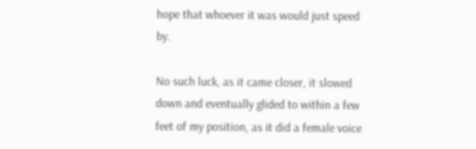hope that whoever it was would just speed by.

No such luck, as it came closer, it slowed down and eventually glided to within a few feet of my position, as it did a female voice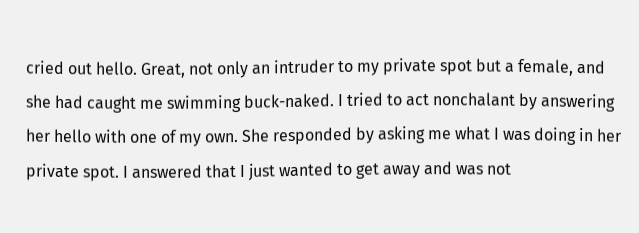cried out hello. Great, not only an intruder to my private spot but a female, and she had caught me swimming buck-naked. I tried to act nonchalant by answering her hello with one of my own. She responded by asking me what I was doing in her private spot. I answered that I just wanted to get away and was not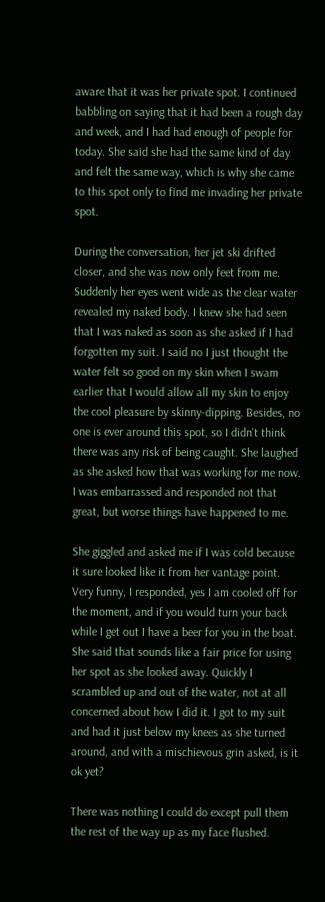aware that it was her private spot. I continued babbling on saying that it had been a rough day and week, and I had had enough of people for today. She said she had the same kind of day and felt the same way, which is why she came to this spot only to find me invading her private spot.

During the conversation, her jet ski drifted closer, and she was now only feet from me. Suddenly her eyes went wide as the clear water revealed my naked body. I knew she had seen that I was naked as soon as she asked if I had forgotten my suit. I said no I just thought the water felt so good on my skin when I swam earlier that I would allow all my skin to enjoy the cool pleasure by skinny-dipping. Besides, no one is ever around this spot, so I didn't think there was any risk of being caught. She laughed as she asked how that was working for me now. I was embarrassed and responded not that great, but worse things have happened to me.

She giggled and asked me if I was cold because it sure looked like it from her vantage point. Very funny, I responded, yes I am cooled off for the moment, and if you would turn your back while I get out I have a beer for you in the boat. She said that sounds like a fair price for using her spot as she looked away. Quickly I scrambled up and out of the water, not at all concerned about how I did it. I got to my suit and had it just below my knees as she turned around, and with a mischievous grin asked, is it ok yet?

There was nothing I could do except pull them the rest of the way up as my face flushed.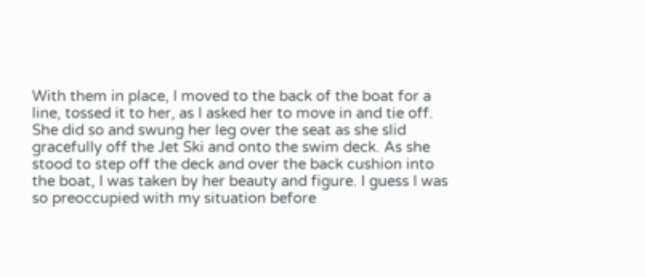With them in place, I moved to the back of the boat for a line, tossed it to her, as I asked her to move in and tie off. She did so and swung her leg over the seat as she slid gracefully off the Jet Ski and onto the swim deck. As she stood to step off the deck and over the back cushion into the boat, I was taken by her beauty and figure. I guess I was so preoccupied with my situation before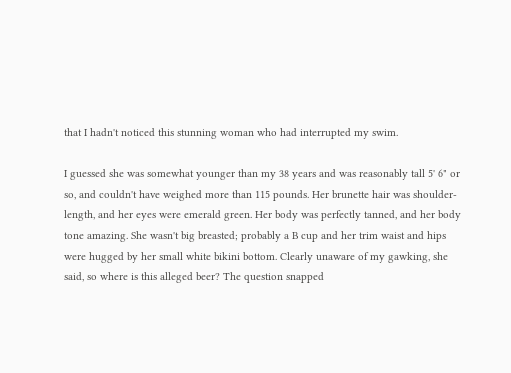that I hadn't noticed this stunning woman who had interrupted my swim.

I guessed she was somewhat younger than my 38 years and was reasonably tall 5' 6" or so, and couldn't have weighed more than 115 pounds. Her brunette hair was shoulder-length, and her eyes were emerald green. Her body was perfectly tanned, and her body tone amazing. She wasn't big breasted; probably a B cup and her trim waist and hips were hugged by her small white bikini bottom. Clearly unaware of my gawking, she said, so where is this alleged beer? The question snapped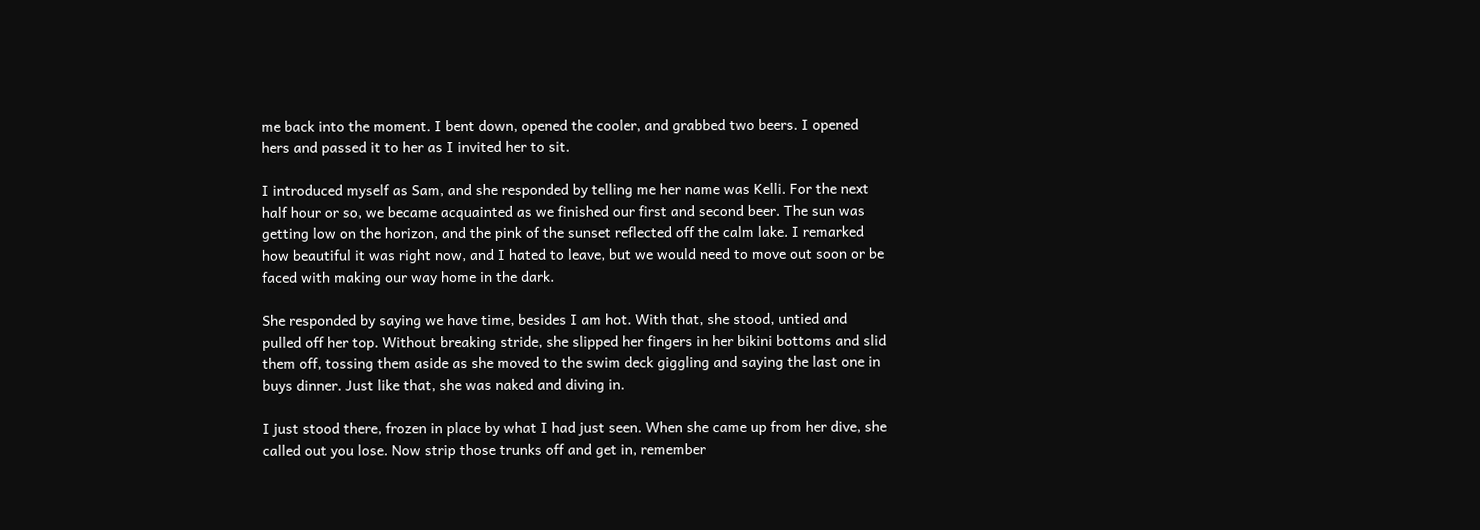me back into the moment. I bent down, opened the cooler, and grabbed two beers. I opened hers and passed it to her as I invited her to sit.

I introduced myself as Sam, and she responded by telling me her name was Kelli. For the next half hour or so, we became acquainted as we finished our first and second beer. The sun was getting low on the horizon, and the pink of the sunset reflected off the calm lake. I remarked how beautiful it was right now, and I hated to leave, but we would need to move out soon or be faced with making our way home in the dark.

She responded by saying we have time, besides I am hot. With that, she stood, untied and pulled off her top. Without breaking stride, she slipped her fingers in her bikini bottoms and slid them off, tossing them aside as she moved to the swim deck giggling and saying the last one in buys dinner. Just like that, she was naked and diving in.

I just stood there, frozen in place by what I had just seen. When she came up from her dive, she called out you lose. Now strip those trunks off and get in, remember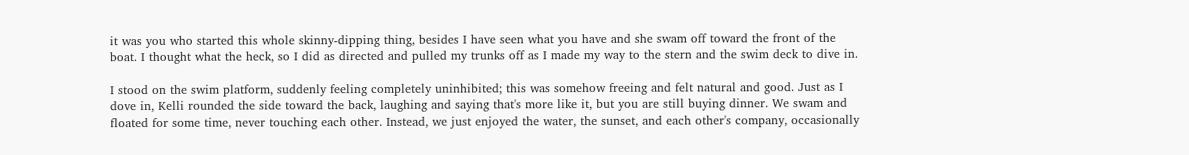it was you who started this whole skinny-dipping thing, besides I have seen what you have and she swam off toward the front of the boat. I thought what the heck, so I did as directed and pulled my trunks off as I made my way to the stern and the swim deck to dive in.

I stood on the swim platform, suddenly feeling completely uninhibited; this was somehow freeing and felt natural and good. Just as I dove in, Kelli rounded the side toward the back, laughing and saying that's more like it, but you are still buying dinner. We swam and floated for some time, never touching each other. Instead, we just enjoyed the water, the sunset, and each other's company, occasionally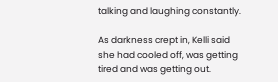talking and laughing constantly.

As darkness crept in, Kelli said she had cooled off, was getting tired and was getting out.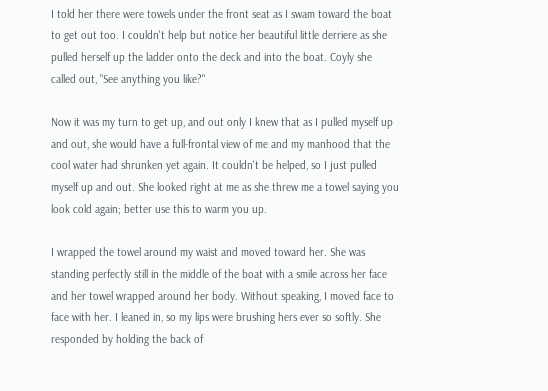I told her there were towels under the front seat as I swam toward the boat to get out too. I couldn't help but notice her beautiful little derriere as she pulled herself up the ladder onto the deck and into the boat. Coyly she called out, "See anything you like?"

Now it was my turn to get up, and out only I knew that as I pulled myself up and out, she would have a full-frontal view of me and my manhood that the cool water had shrunken yet again. It couldn't be helped, so I just pulled myself up and out. She looked right at me as she threw me a towel saying you look cold again; better use this to warm you up.

I wrapped the towel around my waist and moved toward her. She was standing perfectly still in the middle of the boat with a smile across her face and her towel wrapped around her body. Without speaking, I moved face to face with her. I leaned in, so my lips were brushing hers ever so softly. She responded by holding the back of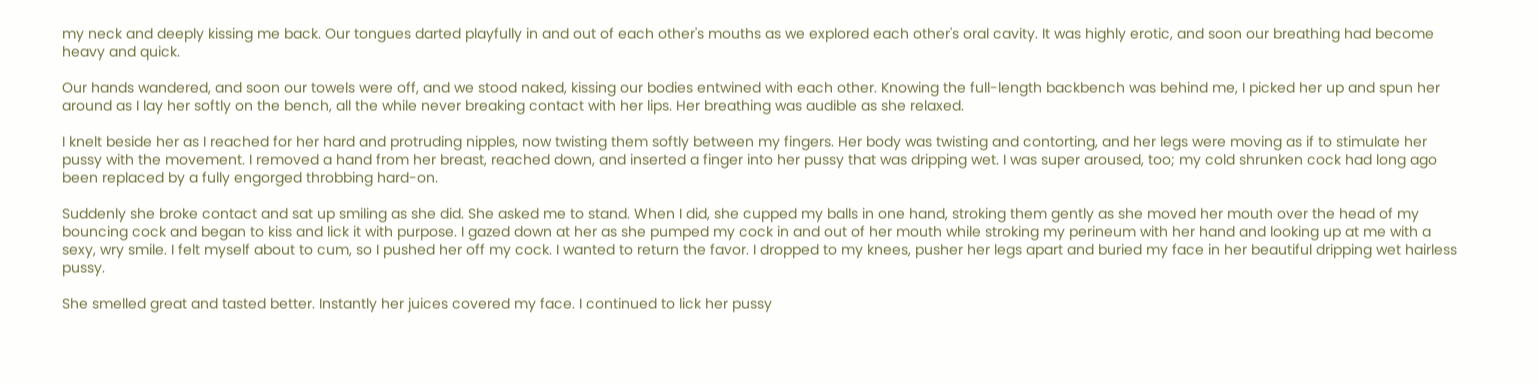my neck and deeply kissing me back. Our tongues darted playfully in and out of each other's mouths as we explored each other's oral cavity. It was highly erotic, and soon our breathing had become heavy and quick.

Our hands wandered, and soon our towels were off, and we stood naked, kissing our bodies entwined with each other. Knowing the full-length backbench was behind me, I picked her up and spun her around as I lay her softly on the bench, all the while never breaking contact with her lips. Her breathing was audible as she relaxed.

I knelt beside her as I reached for her hard and protruding nipples, now twisting them softly between my fingers. Her body was twisting and contorting, and her legs were moving as if to stimulate her pussy with the movement. I removed a hand from her breast, reached down, and inserted a finger into her pussy that was dripping wet. I was super aroused, too; my cold shrunken cock had long ago been replaced by a fully engorged throbbing hard-on.

Suddenly she broke contact and sat up smiling as she did. She asked me to stand. When I did, she cupped my balls in one hand, stroking them gently as she moved her mouth over the head of my bouncing cock and began to kiss and lick it with purpose. I gazed down at her as she pumped my cock in and out of her mouth while stroking my perineum with her hand and looking up at me with a sexy, wry smile. I felt myself about to cum, so I pushed her off my cock. I wanted to return the favor. I dropped to my knees, pusher her legs apart and buried my face in her beautiful dripping wet hairless pussy.

She smelled great and tasted better. Instantly her juices covered my face. I continued to lick her pussy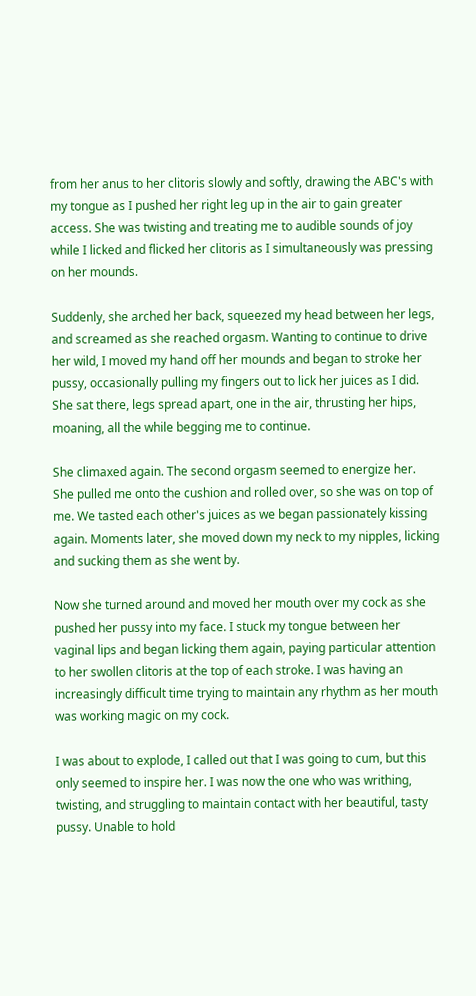from her anus to her clitoris slowly and softly, drawing the ABC's with my tongue as I pushed her right leg up in the air to gain greater access. She was twisting and treating me to audible sounds of joy while I licked and flicked her clitoris as I simultaneously was pressing on her mounds.

Suddenly, she arched her back, squeezed my head between her legs, and screamed as she reached orgasm. Wanting to continue to drive her wild, I moved my hand off her mounds and began to stroke her pussy, occasionally pulling my fingers out to lick her juices as I did. She sat there, legs spread apart, one in the air, thrusting her hips, moaning, all the while begging me to continue.

She climaxed again. The second orgasm seemed to energize her. She pulled me onto the cushion and rolled over, so she was on top of me. We tasted each other's juices as we began passionately kissing again. Moments later, she moved down my neck to my nipples, licking and sucking them as she went by.

Now she turned around and moved her mouth over my cock as she pushed her pussy into my face. I stuck my tongue between her vaginal lips and began licking them again, paying particular attention to her swollen clitoris at the top of each stroke. I was having an increasingly difficult time trying to maintain any rhythm as her mouth was working magic on my cock.

I was about to explode, I called out that I was going to cum, but this only seemed to inspire her. I was now the one who was writhing, twisting, and struggling to maintain contact with her beautiful, tasty pussy. Unable to hold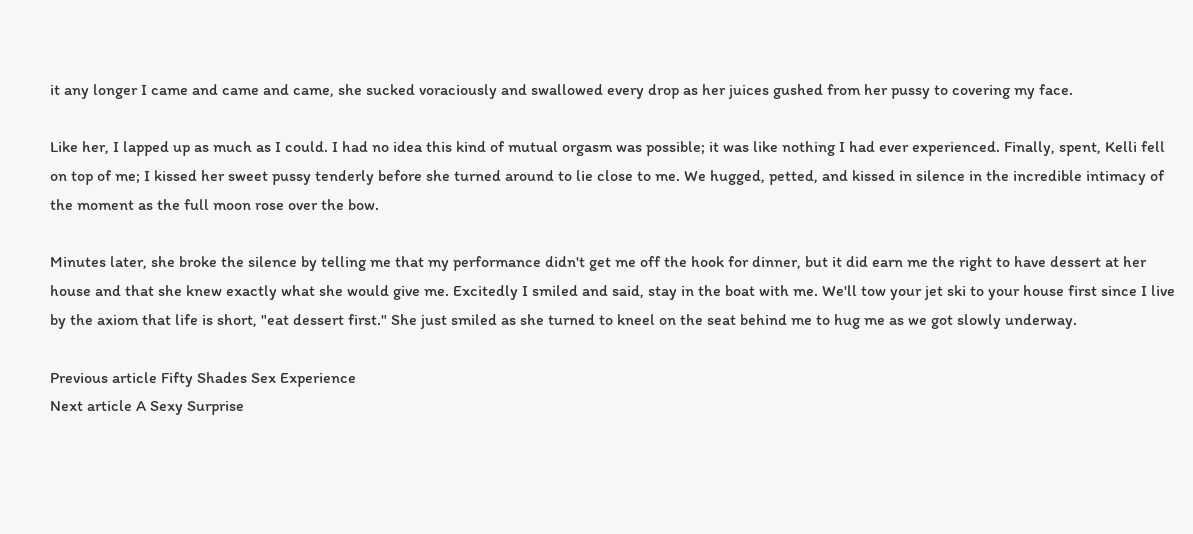it any longer I came and came and came, she sucked voraciously and swallowed every drop as her juices gushed from her pussy to covering my face.

Like her, I lapped up as much as I could. I had no idea this kind of mutual orgasm was possible; it was like nothing I had ever experienced. Finally, spent, Kelli fell on top of me; I kissed her sweet pussy tenderly before she turned around to lie close to me. We hugged, petted, and kissed in silence in the incredible intimacy of the moment as the full moon rose over the bow.

Minutes later, she broke the silence by telling me that my performance didn't get me off the hook for dinner, but it did earn me the right to have dessert at her house and that she knew exactly what she would give me. Excitedly I smiled and said, stay in the boat with me. We'll tow your jet ski to your house first since I live by the axiom that life is short, "eat dessert first." She just smiled as she turned to kneel on the seat behind me to hug me as we got slowly underway.

Previous article Fifty Shades Sex Experience
Next article A Sexy Surprise